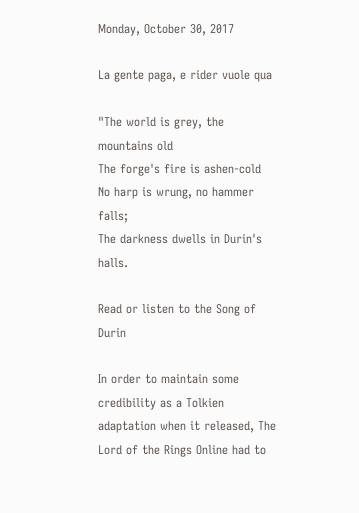Monday, October 30, 2017

La gente paga, e rider vuole qua

"The world is grey, the mountains old
The forge's fire is ashen-cold
No harp is wrung, no hammer falls;
The darkness dwells in Durin's halls.

Read or listen to the Song of Durin

In order to maintain some credibility as a Tolkien adaptation when it released, The Lord of the Rings Online had to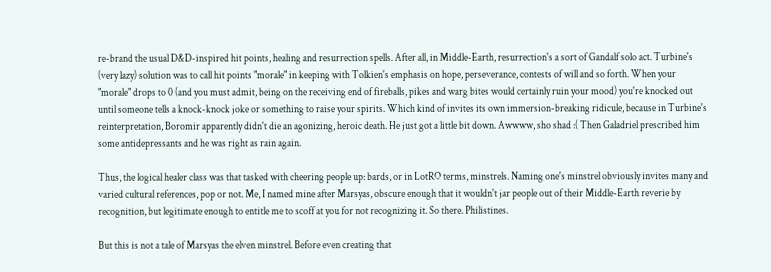re-brand the usual D&D-inspired hit points, healing and resurrection spells. After all, in Middle-Earth, resurrection's a sort of Gandalf solo act. Turbine's (very lazy) solution was to call hit points "morale" in keeping with Tolkien's emphasis on hope, perseverance, contests of will and so forth. When your "morale" drops to 0 (and you must admit, being on the receiving end of fireballs, pikes and warg bites would certainly ruin your mood) you're knocked out until someone tells a knock-knock joke or something to raise your spirits. Which kind of invites its own immersion-breaking ridicule, because in Turbine's reinterpretation, Boromir apparently didn't die an agonizing, heroic death. He just got a little bit down. Awwww, sho shad :( Then Galadriel prescribed him some antidepressants and he was right as rain again.

Thus, the logical healer class was that tasked with cheering people up: bards, or in LotRO terms, minstrels. Naming one's minstrel obviously invites many and varied cultural references, pop or not. Me, I named mine after Marsyas, obscure enough that it wouldn't jar people out of their Middle-Earth reverie by recognition, but legitimate enough to entitle me to scoff at you for not recognizing it. So there. Philistines.

But this is not a tale of Marsyas the elven minstrel. Before even creating that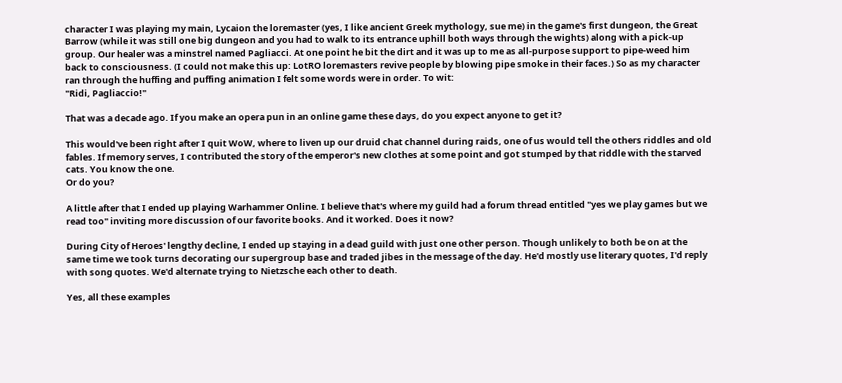character I was playing my main, Lycaion the loremaster (yes, I like ancient Greek mythology, sue me) in the game's first dungeon, the Great Barrow (while it was still one big dungeon and you had to walk to its entrance uphill both ways through the wights) along with a pick-up group. Our healer was a minstrel named Pagliacci. At one point he bit the dirt and it was up to me as all-purpose support to pipe-weed him back to consciousness. (I could not make this up: LotRO loremasters revive people by blowing pipe smoke in their faces.) So as my character ran through the huffing and puffing animation I felt some words were in order. To wit:
"Ridi, Pagliaccio!"

That was a decade ago. If you make an opera pun in an online game these days, do you expect anyone to get it?

This would've been right after I quit WoW, where to liven up our druid chat channel during raids, one of us would tell the others riddles and old fables. If memory serves, I contributed the story of the emperor's new clothes at some point and got stumped by that riddle with the starved cats. You know the one.
Or do you?

A little after that I ended up playing Warhammer Online. I believe that's where my guild had a forum thread entitled "yes we play games but we read too" inviting more discussion of our favorite books. And it worked. Does it now?

During City of Heroes' lengthy decline, I ended up staying in a dead guild with just one other person. Though unlikely to both be on at the same time we took turns decorating our supergroup base and traded jibes in the message of the day. He'd mostly use literary quotes, I'd reply with song quotes. We'd alternate trying to Nietzsche each other to death.

Yes, all these examples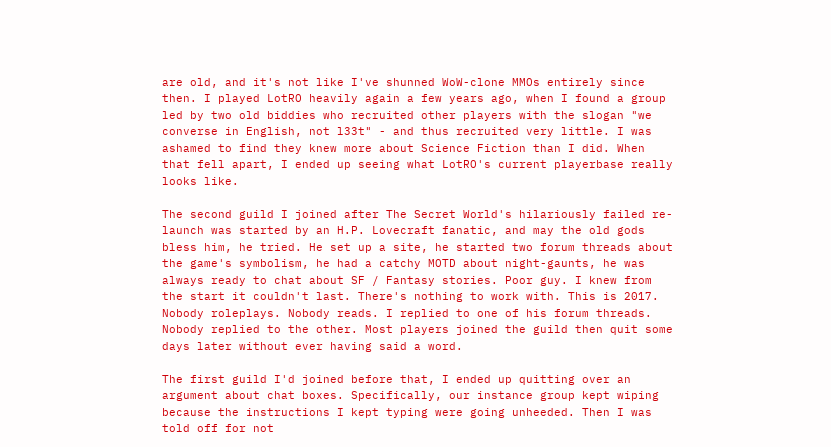are old, and it's not like I've shunned WoW-clone MMOs entirely since then. I played LotRO heavily again a few years ago, when I found a group led by two old biddies who recruited other players with the slogan "we converse in English, not l33t" - and thus recruited very little. I was ashamed to find they knew more about Science Fiction than I did. When that fell apart, I ended up seeing what LotRO's current playerbase really looks like.

The second guild I joined after The Secret World's hilariously failed re-launch was started by an H.P. Lovecraft fanatic, and may the old gods bless him, he tried. He set up a site, he started two forum threads about the game's symbolism, he had a catchy MOTD about night-gaunts, he was always ready to chat about SF / Fantasy stories. Poor guy. I knew from the start it couldn't last. There's nothing to work with. This is 2017. Nobody roleplays. Nobody reads. I replied to one of his forum threads. Nobody replied to the other. Most players joined the guild then quit some days later without ever having said a word.

The first guild I'd joined before that, I ended up quitting over an argument about chat boxes. Specifically, our instance group kept wiping because the instructions I kept typing were going unheeded. Then I was told off for not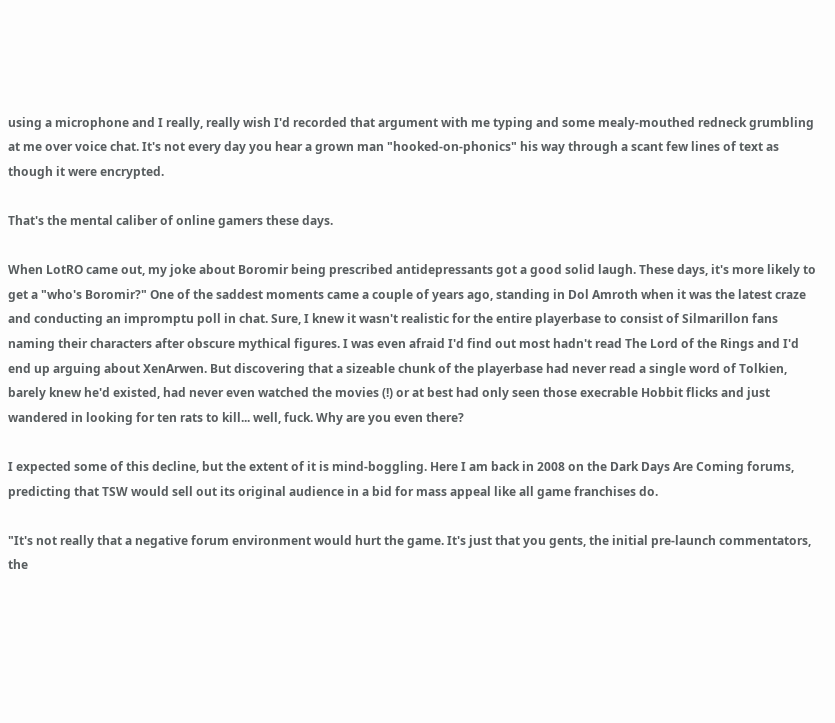using a microphone and I really, really wish I'd recorded that argument with me typing and some mealy-mouthed redneck grumbling at me over voice chat. It's not every day you hear a grown man "hooked-on-phonics" his way through a scant few lines of text as though it were encrypted.

That's the mental caliber of online gamers these days.

When LotRO came out, my joke about Boromir being prescribed antidepressants got a good solid laugh. These days, it's more likely to get a "who's Boromir?" One of the saddest moments came a couple of years ago, standing in Dol Amroth when it was the latest craze and conducting an impromptu poll in chat. Sure, I knew it wasn't realistic for the entire playerbase to consist of Silmarillon fans naming their characters after obscure mythical figures. I was even afraid I'd find out most hadn't read The Lord of the Rings and I'd end up arguing about XenArwen. But discovering that a sizeable chunk of the playerbase had never read a single word of Tolkien, barely knew he'd existed, had never even watched the movies (!) or at best had only seen those execrable Hobbit flicks and just wandered in looking for ten rats to kill... well, fuck. Why are you even there?

I expected some of this decline, but the extent of it is mind-boggling. Here I am back in 2008 on the Dark Days Are Coming forums, predicting that TSW would sell out its original audience in a bid for mass appeal like all game franchises do.

"It's not really that a negative forum environment would hurt the game. It's just that you gents, the initial pre-launch commentators, the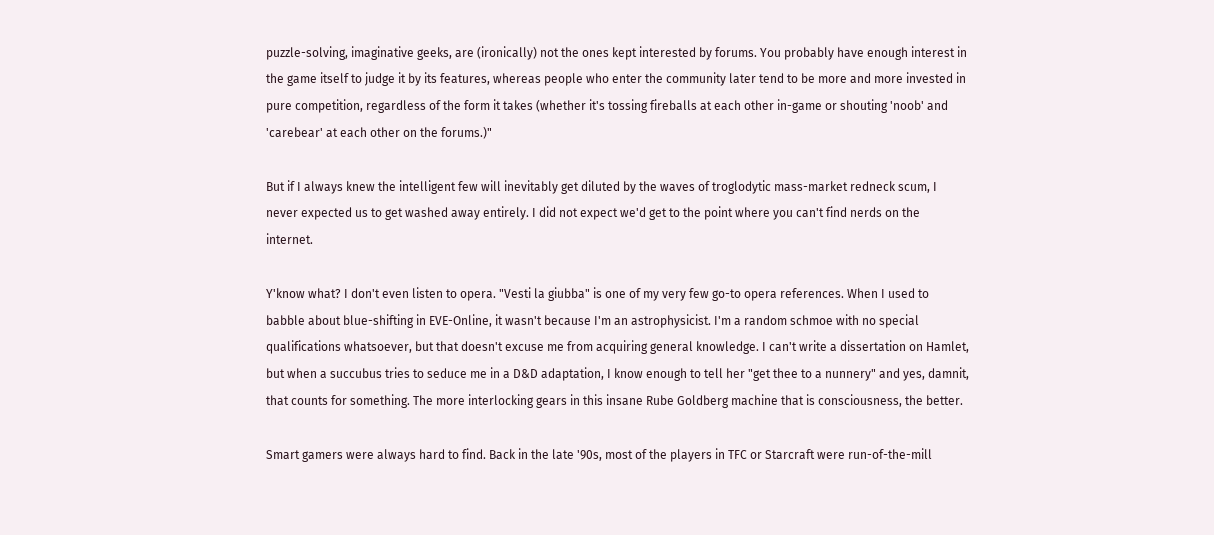puzzle-solving, imaginative geeks, are (ironically) not the ones kept interested by forums. You probably have enough interest in the game itself to judge it by its features, whereas people who enter the community later tend to be more and more invested in pure competition, regardless of the form it takes (whether it's tossing fireballs at each other in-game or shouting 'noob' and 'carebear' at each other on the forums.)"

But if I always knew the intelligent few will inevitably get diluted by the waves of troglodytic mass-market redneck scum, I never expected us to get washed away entirely. I did not expect we'd get to the point where you can't find nerds on the internet.

Y'know what? I don't even listen to opera. "Vesti la giubba" is one of my very few go-to opera references. When I used to babble about blue-shifting in EVE-Online, it wasn't because I'm an astrophysicist. I'm a random schmoe with no special qualifications whatsoever, but that doesn't excuse me from acquiring general knowledge. I can't write a dissertation on Hamlet, but when a succubus tries to seduce me in a D&D adaptation, I know enough to tell her "get thee to a nunnery" and yes, damnit, that counts for something. The more interlocking gears in this insane Rube Goldberg machine that is consciousness, the better.

Smart gamers were always hard to find. Back in the late '90s, most of the players in TFC or Starcraft were run-of-the-mill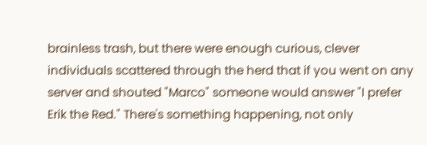brainless trash, but there were enough curious, clever individuals scattered through the herd that if you went on any server and shouted "Marco" someone would answer "I prefer Erik the Red." There's something happening, not only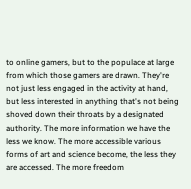to online gamers, but to the populace at large from which those gamers are drawn. They're not just less engaged in the activity at hand, but less interested in anything that's not being shoved down their throats by a designated authority. The more information we have the less we know. The more accessible various forms of art and science become, the less they are accessed. The more freedom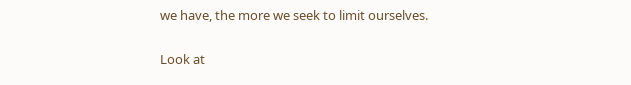we have, the more we seek to limit ourselves.

Look at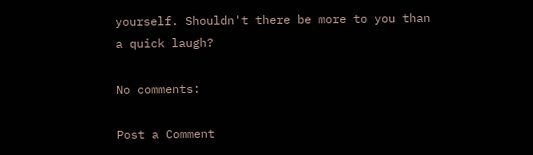yourself. Shouldn't there be more to you than a quick laugh?

No comments:

Post a Comment